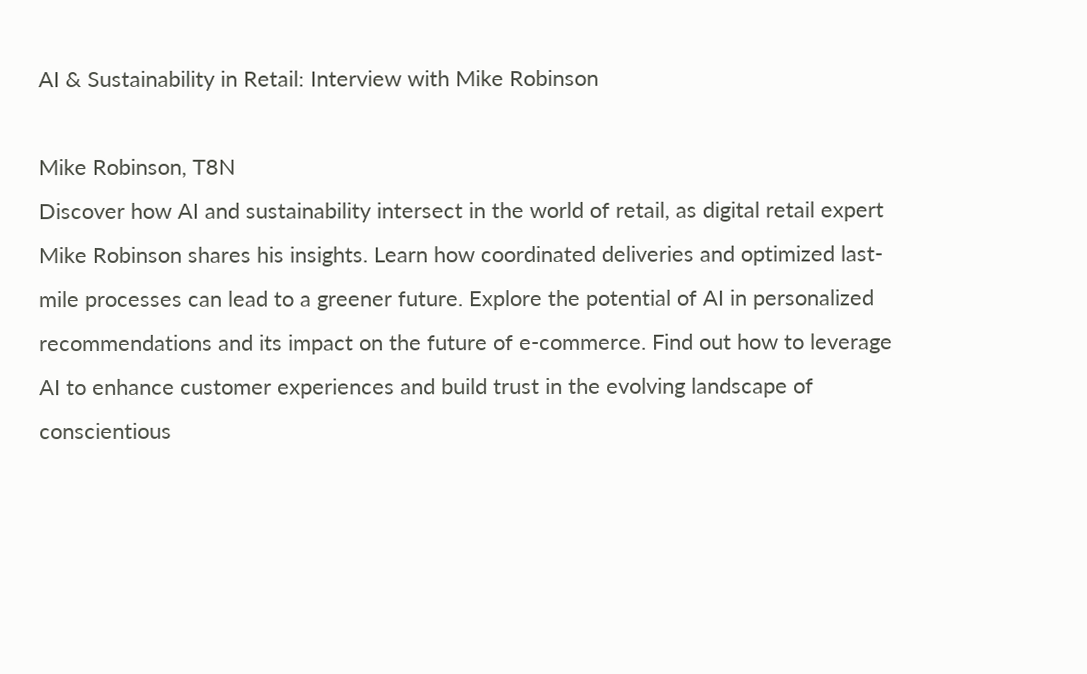AI & Sustainability in Retail: Interview with Mike Robinson

Mike Robinson, T8N
Discover how AI and sustainability intersect in the world of retail, as digital retail expert Mike Robinson shares his insights. Learn how coordinated deliveries and optimized last-mile processes can lead to a greener future. Explore the potential of AI in personalized recommendations and its impact on the future of e-commerce. Find out how to leverage AI to enhance customer experiences and build trust in the evolving landscape of conscientious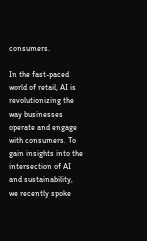consumers.

In the fast-paced world of retail, AI is revolutionizing the way businesses operate and engage with consumers. To gain insights into the intersection of AI and sustainability, we recently spoke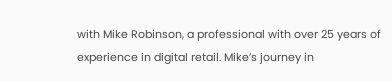with Mike Robinson, a professional with over 25 years of experience in digital retail. Mike’s journey in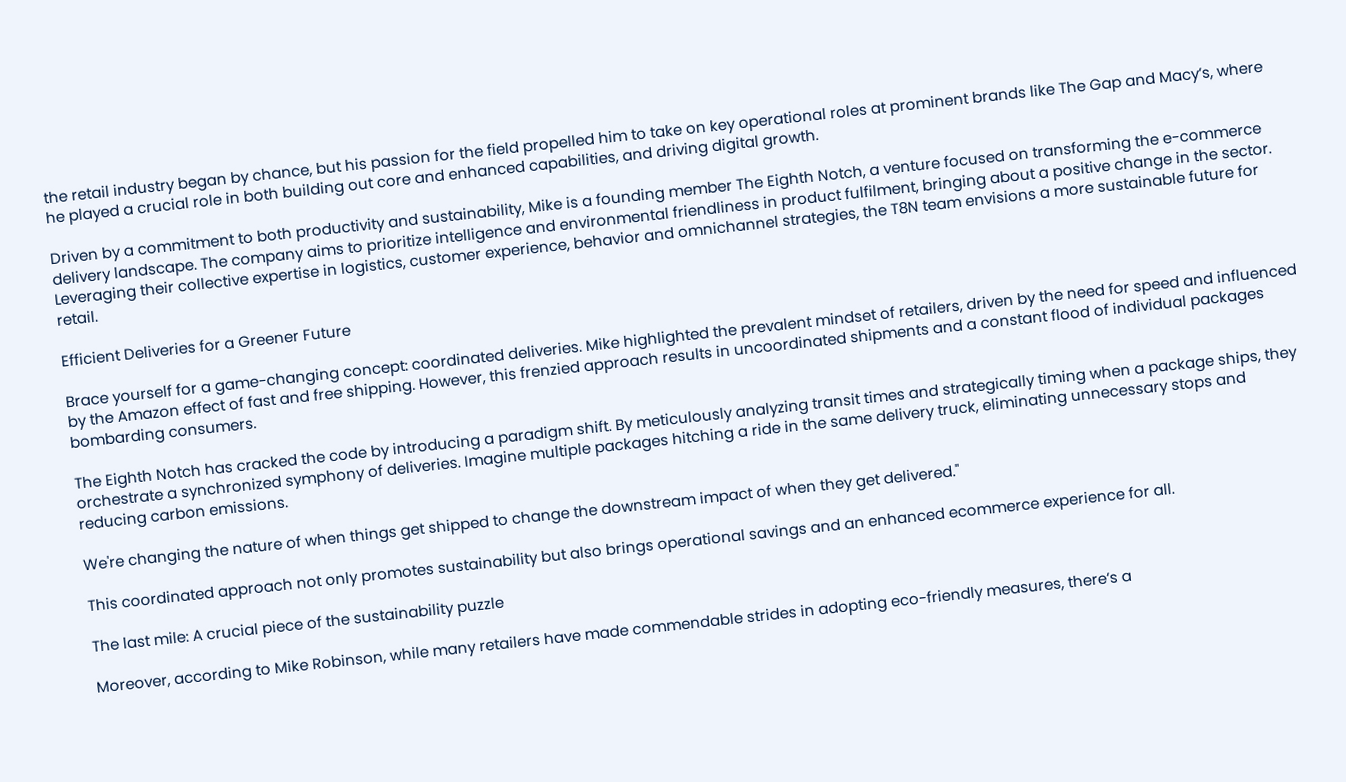the retail industry began by chance, but his passion for the field propelled him to take on key operational roles at prominent brands like The Gap and Macy’s, where he played a crucial role in both building out core and enhanced capabilities, and driving digital growth.

Driven by a commitment to both productivity and sustainability, Mike is a founding member The Eighth Notch, a venture focused on transforming the e-commerce delivery landscape. The company aims to prioritize intelligence and environmental friendliness in product fulfilment, bringing about a positive change in the sector. Leveraging their collective expertise in logistics, customer experience, behavior and omnichannel strategies, the T8N team envisions a more sustainable future for retail.

Efficient Deliveries for a Greener Future

Brace yourself for a game-changing concept: coordinated deliveries. Mike highlighted the prevalent mindset of retailers, driven by the need for speed and influenced by the Amazon effect of fast and free shipping. However, this frenzied approach results in uncoordinated shipments and a constant flood of individual packages bombarding consumers.

The Eighth Notch has cracked the code by introducing a paradigm shift. By meticulously analyzing transit times and strategically timing when a package ships, they orchestrate a synchronized symphony of deliveries. Imagine multiple packages hitching a ride in the same delivery truck, eliminating unnecessary stops and reducing carbon emissions.

We're changing the nature of when things get shipped to change the downstream impact of when they get delivered."

This coordinated approach not only promotes sustainability but also brings operational savings and an enhanced ecommerce experience for all.

The last mile: A crucial piece of the sustainability puzzle

Moreover, according to Mike Robinson, while many retailers have made commendable strides in adopting eco-friendly measures, there’s a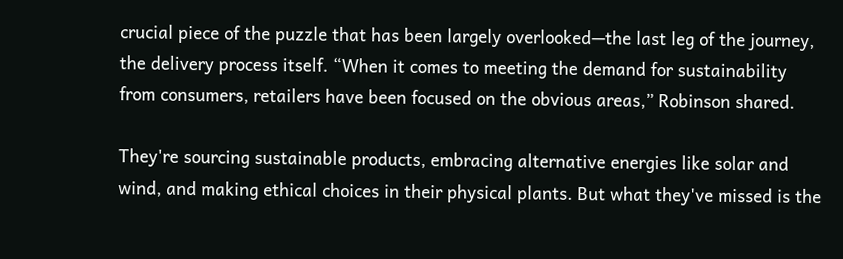crucial piece of the puzzle that has been largely overlooked—the last leg of the journey, the delivery process itself. “When it comes to meeting the demand for sustainability from consumers, retailers have been focused on the obvious areas,” Robinson shared.

They're sourcing sustainable products, embracing alternative energies like solar and wind, and making ethical choices in their physical plants. But what they've missed is the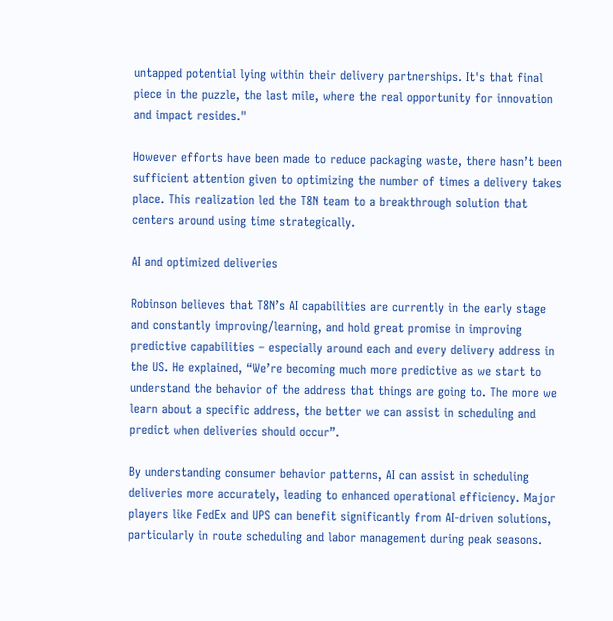untapped potential lying within their delivery partnerships. It's that final piece in the puzzle, the last mile, where the real opportunity for innovation and impact resides."

However efforts have been made to reduce packaging waste, there hasn’t been sufficient attention given to optimizing the number of times a delivery takes place. This realization led the T8N team to a breakthrough solution that centers around using time strategically.

AI and optimized deliveries

Robinson believes that T8N’s AI capabilities are currently in the early stage and constantly improving/learning, and hold great promise in improving predictive capabilities – especially around each and every delivery address in the US. He explained, “We’re becoming much more predictive as we start to understand the behavior of the address that things are going to. The more we learn about a specific address, the better we can assist in scheduling and predict when deliveries should occur”.

By understanding consumer behavior patterns, AI can assist in scheduling deliveries more accurately, leading to enhanced operational efficiency. Major players like FedEx and UPS can benefit significantly from AI-driven solutions, particularly in route scheduling and labor management during peak seasons.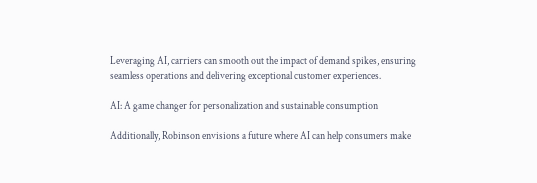Leveraging AI, carriers can smooth out the impact of demand spikes, ensuring seamless operations and delivering exceptional customer experiences.

AI: A game changer for personalization and sustainable consumption

Additionally, Robinson envisions a future where AI can help consumers make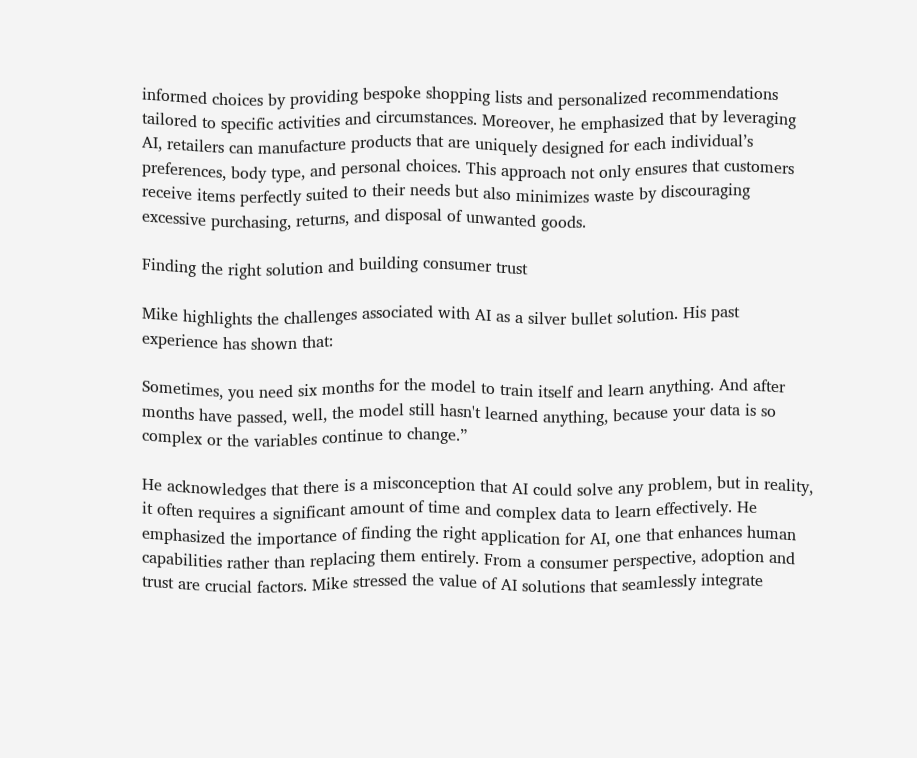informed choices by providing bespoke shopping lists and personalized recommendations tailored to specific activities and circumstances. Moreover, he emphasized that by leveraging AI, retailers can manufacture products that are uniquely designed for each individual’s preferences, body type, and personal choices. This approach not only ensures that customers receive items perfectly suited to their needs but also minimizes waste by discouraging excessive purchasing, returns, and disposal of unwanted goods.

Finding the right solution and building consumer trust

Mike highlights the challenges associated with AI as a silver bullet solution. His past experience has shown that:

Sometimes, you need six months for the model to train itself and learn anything. And after months have passed, well, the model still hasn't learned anything, because your data is so complex or the variables continue to change.”

He acknowledges that there is a misconception that AI could solve any problem, but in reality, it often requires a significant amount of time and complex data to learn effectively. He emphasized the importance of finding the right application for AI, one that enhances human capabilities rather than replacing them entirely. From a consumer perspective, adoption and trust are crucial factors. Mike stressed the value of AI solutions that seamlessly integrate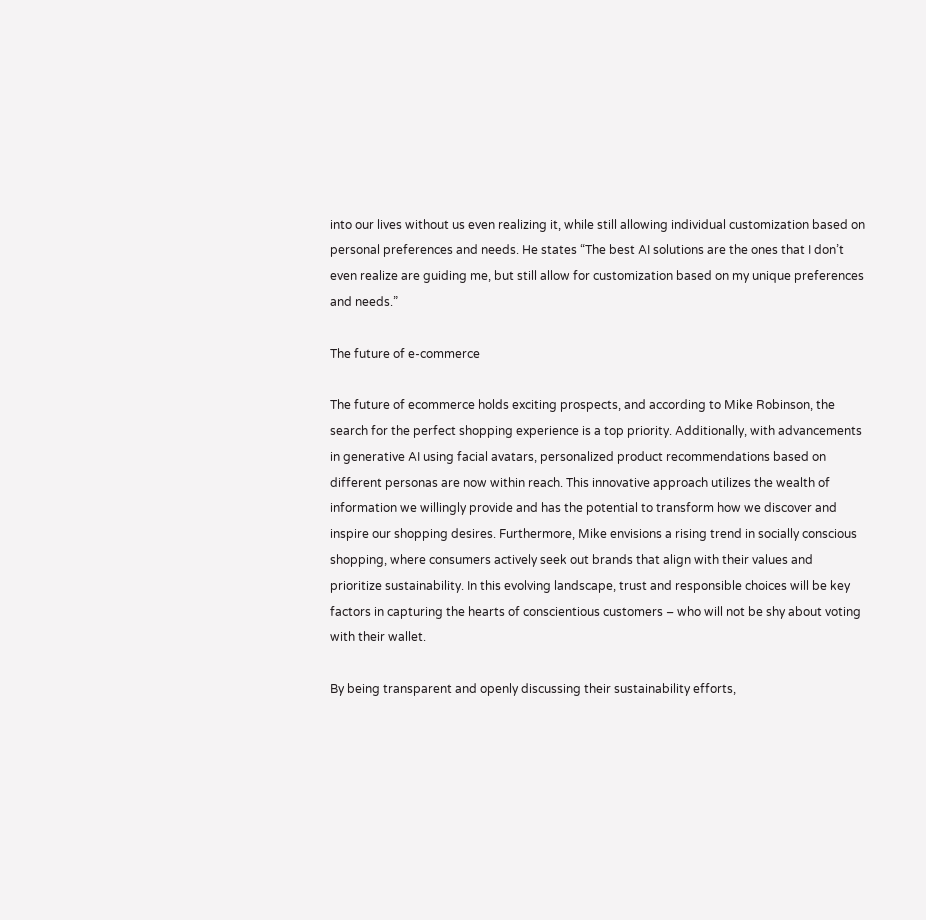into our lives without us even realizing it, while still allowing individual customization based on personal preferences and needs. He states “The best AI solutions are the ones that I don’t even realize are guiding me, but still allow for customization based on my unique preferences and needs.”

The future of e-commerce

The future of ecommerce holds exciting prospects, and according to Mike Robinson, the search for the perfect shopping experience is a top priority. Additionally, with advancements in generative AI using facial avatars, personalized product recommendations based on different personas are now within reach. This innovative approach utilizes the wealth of information we willingly provide and has the potential to transform how we discover and inspire our shopping desires. Furthermore, Mike envisions a rising trend in socially conscious shopping, where consumers actively seek out brands that align with their values and prioritize sustainability. In this evolving landscape, trust and responsible choices will be key factors in capturing the hearts of conscientious customers – who will not be shy about voting with their wallet.

By being transparent and openly discussing their sustainability efforts,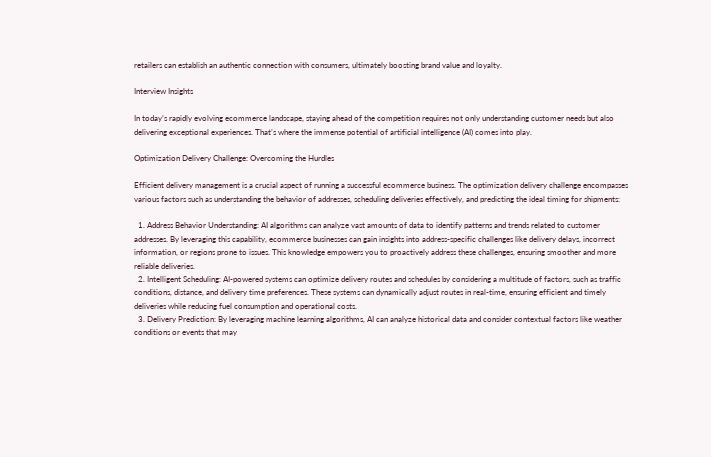retailers can establish an authentic connection with consumers, ultimately boosting brand value and loyalty.

Interview Insights

In today’s rapidly evolving ecommerce landscape, staying ahead of the competition requires not only understanding customer needs but also delivering exceptional experiences. That’s where the immense potential of artificial intelligence (AI) comes into play.

Optimization Delivery Challenge: Overcoming the Hurdles

Efficient delivery management is a crucial aspect of running a successful ecommerce business. The optimization delivery challenge encompasses various factors such as understanding the behavior of addresses, scheduling deliveries effectively, and predicting the ideal timing for shipments:

  1. Address Behavior Understanding: AI algorithms can analyze vast amounts of data to identify patterns and trends related to customer addresses. By leveraging this capability, ecommerce businesses can gain insights into address-specific challenges like delivery delays, incorrect information, or regions prone to issues. This knowledge empowers you to proactively address these challenges, ensuring smoother and more reliable deliveries.
  2. Intelligent Scheduling: AI-powered systems can optimize delivery routes and schedules by considering a multitude of factors, such as traffic conditions, distance, and delivery time preferences. These systems can dynamically adjust routes in real-time, ensuring efficient and timely deliveries while reducing fuel consumption and operational costs.
  3. Delivery Prediction: By leveraging machine learning algorithms, AI can analyze historical data and consider contextual factors like weather conditions or events that may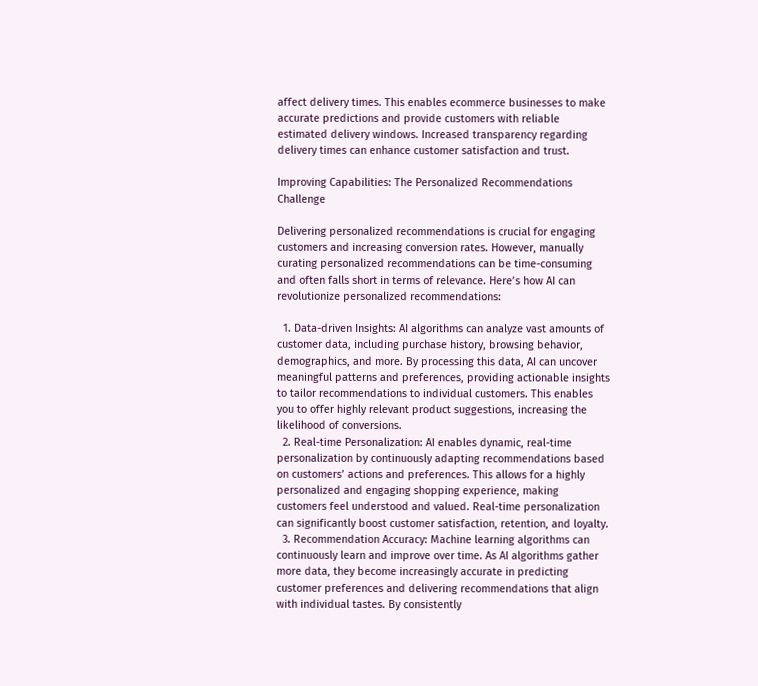affect delivery times. This enables ecommerce businesses to make accurate predictions and provide customers with reliable estimated delivery windows. Increased transparency regarding delivery times can enhance customer satisfaction and trust.

Improving Capabilities: The Personalized Recommendations Challenge

Delivering personalized recommendations is crucial for engaging customers and increasing conversion rates. However, manually curating personalized recommendations can be time-consuming and often falls short in terms of relevance. Here’s how AI can revolutionize personalized recommendations:

  1. Data-driven Insights: AI algorithms can analyze vast amounts of customer data, including purchase history, browsing behavior, demographics, and more. By processing this data, AI can uncover meaningful patterns and preferences, providing actionable insights to tailor recommendations to individual customers. This enables you to offer highly relevant product suggestions, increasing the likelihood of conversions.
  2. Real-time Personalization: AI enables dynamic, real-time personalization by continuously adapting recommendations based on customers’ actions and preferences. This allows for a highly personalized and engaging shopping experience, making customers feel understood and valued. Real-time personalization can significantly boost customer satisfaction, retention, and loyalty.
  3. Recommendation Accuracy: Machine learning algorithms can continuously learn and improve over time. As AI algorithms gather more data, they become increasingly accurate in predicting customer preferences and delivering recommendations that align with individual tastes. By consistently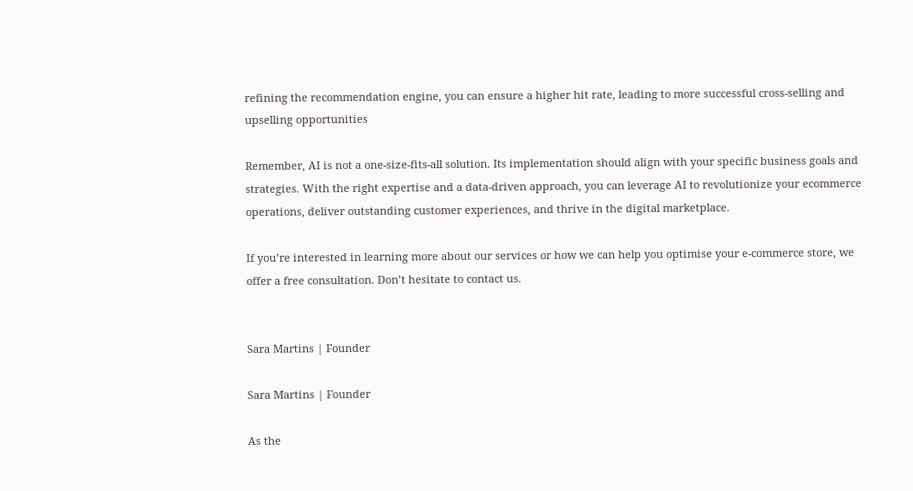refining the recommendation engine, you can ensure a higher hit rate, leading to more successful cross-selling and upselling opportunities

Remember, AI is not a one-size-fits-all solution. Its implementation should align with your specific business goals and strategies. With the right expertise and a data-driven approach, you can leverage AI to revolutionize your ecommerce operations, deliver outstanding customer experiences, and thrive in the digital marketplace.

If you’re interested in learning more about our services or how we can help you optimise your e-commerce store, we offer a free consultation. Don’t hesitate to contact us.


Sara Martins | Founder

Sara Martins | Founder

As the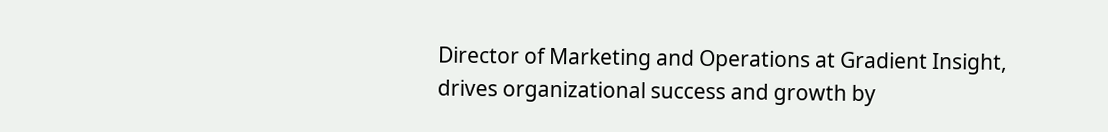Director of Marketing and Operations at Gradient Insight, drives organizational success and growth by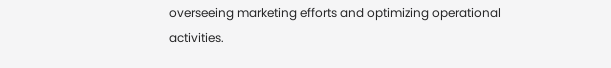overseeing marketing efforts and optimizing operational activities.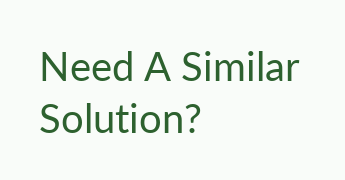Need A Similar Solution?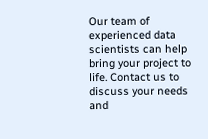Our team of experienced data scientists can help bring your project to life. Contact us to discuss your needs and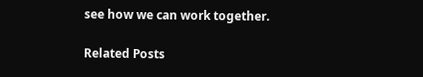see how we can work together.

Related Posts